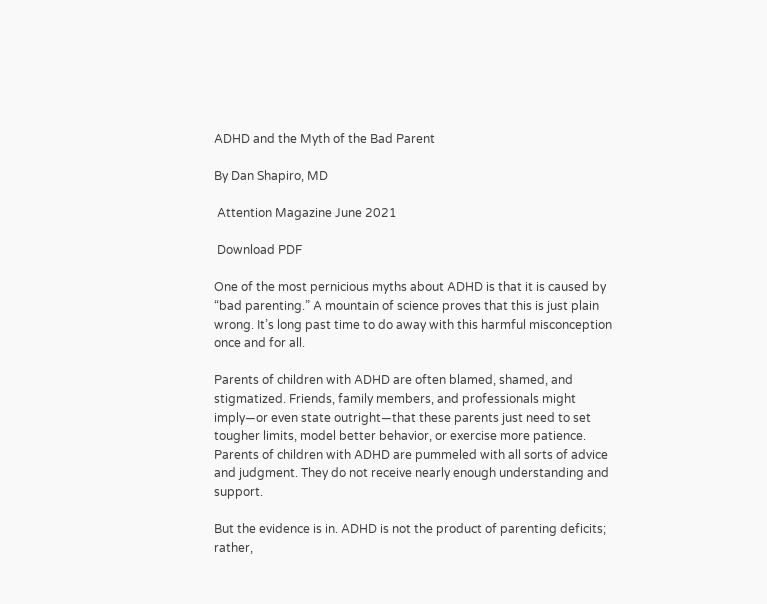ADHD and the Myth of the Bad Parent

By Dan Shapiro, MD

 Attention Magazine June 2021

 Download PDF

One of the most pernicious myths about ADHD is that it is caused by “bad parenting.” A mountain of science proves that this is just plain wrong. It’s long past time to do away with this harmful misconception once and for all.

Parents of children with ADHD are often blamed, shamed, and stigmatized. Friends, family members, and professionals might imply—or even state outright—that these parents just need to set tougher limits, model better behavior, or exercise more patience. Parents of children with ADHD are pummeled with all sorts of advice and judgment. They do not receive nearly enough understanding and support.

But the evidence is in. ADHD is not the product of parenting deficits; rather,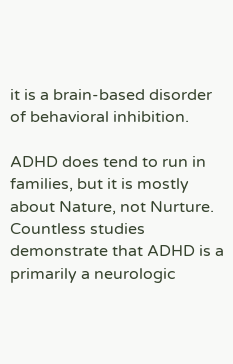it is a brain-based disorder of behavioral inhibition.

ADHD does tend to run in families, but it is mostly about Nature, not Nurture. Countless studies demonstrate that ADHD is a primarily a neurologic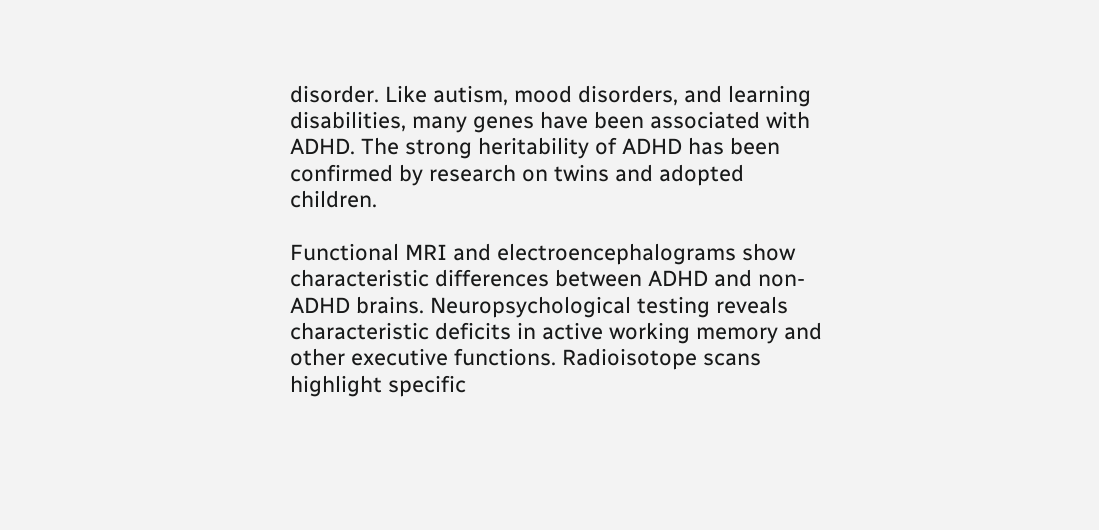disorder. Like autism, mood disorders, and learning disabilities, many genes have been associated with ADHD. The strong heritability of ADHD has been confirmed by research on twins and adopted children.

Functional MRI and electroencephalograms show characteristic differences between ADHD and non-ADHD brains. Neuropsychological testing reveals characteristic deficits in active working memory and other executive functions. Radioisotope scans highlight specific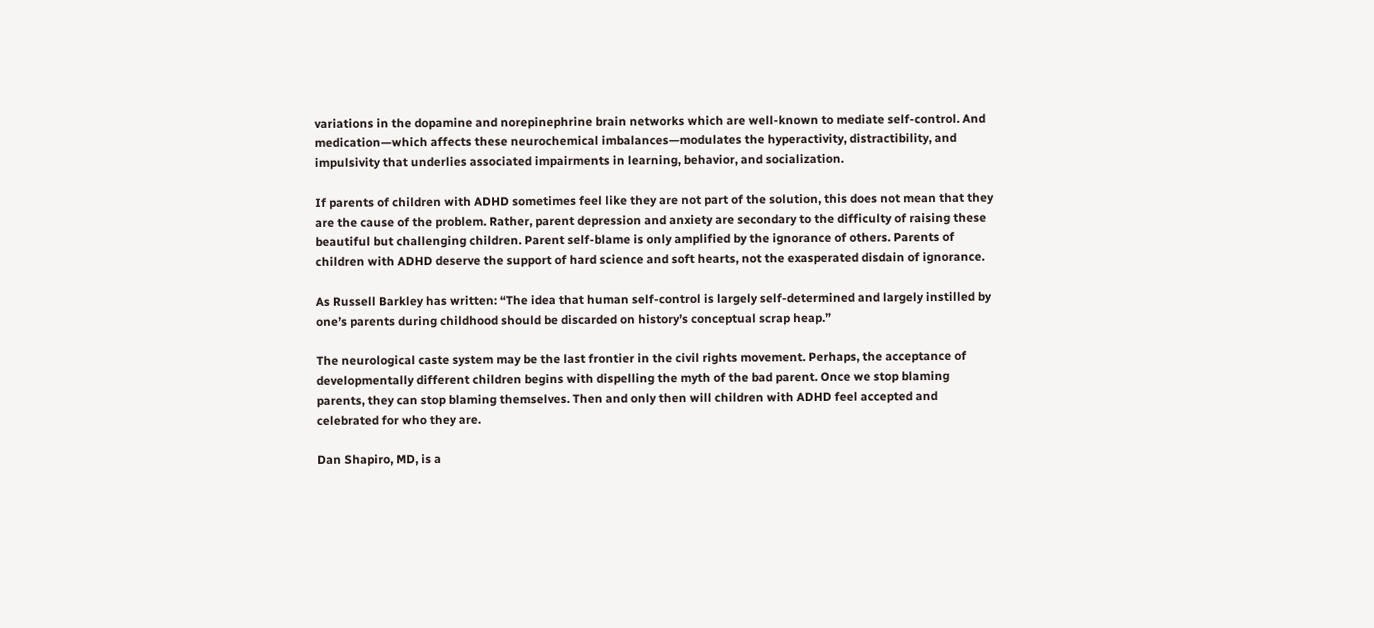variations in the dopamine and norepinephrine brain networks which are well-known to mediate self-control. And medication—which affects these neurochemical imbalances—modulates the hyperactivity, distractibility, and impulsivity that underlies associated impairments in learning, behavior, and socialization.

If parents of children with ADHD sometimes feel like they are not part of the solution, this does not mean that they are the cause of the problem. Rather, parent depression and anxiety are secondary to the difficulty of raising these beautiful but challenging children. Parent self-blame is only amplified by the ignorance of others. Parents of children with ADHD deserve the support of hard science and soft hearts, not the exasperated disdain of ignorance.

As Russell Barkley has written: “The idea that human self-control is largely self-determined and largely instilled by one’s parents during childhood should be discarded on history’s conceptual scrap heap.”

The neurological caste system may be the last frontier in the civil rights movement. Perhaps, the acceptance of developmentally different children begins with dispelling the myth of the bad parent. Once we stop blaming parents, they can stop blaming themselves. Then and only then will children with ADHD feel accepted and celebrated for who they are.

Dan Shapiro, MD, is a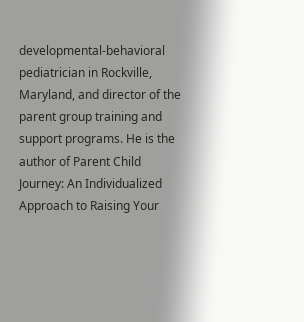developmental-behavioral pediatrician in Rockville, Maryland, and director of the parent group training and support programs. He is the author of Parent Child Journey: An Individualized Approach to Raising Your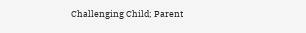Challenging Child; Parent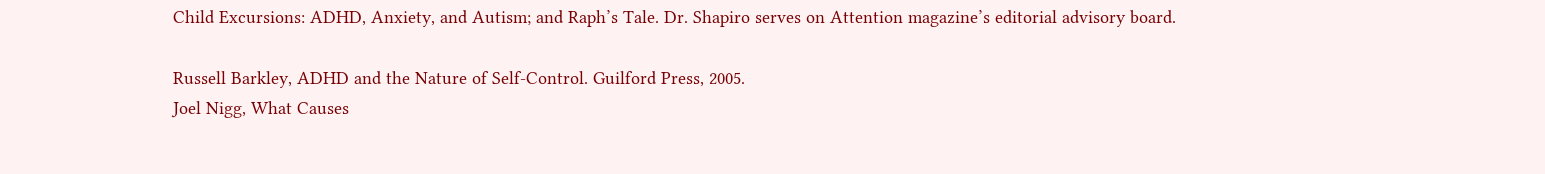Child Excursions: ADHD, Anxiety, and Autism; and Raph’s Tale. Dr. Shapiro serves on Attention magazine’s editorial advisory board.

Russell Barkley, ADHD and the Nature of Self-Control. Guilford Press, 2005.
Joel Nigg, What Causes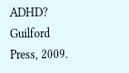ADHD? Guilford Press, 2009.